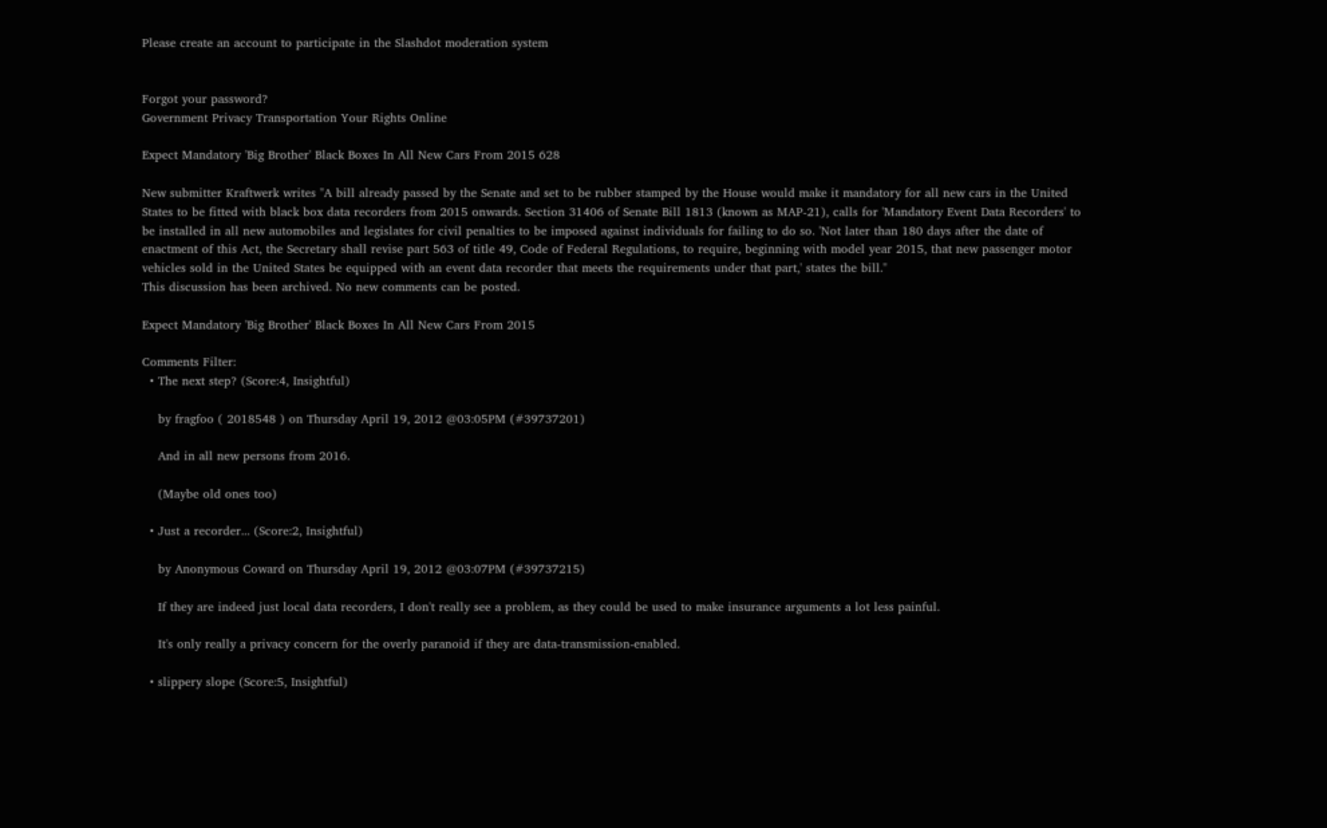Please create an account to participate in the Slashdot moderation system


Forgot your password?
Government Privacy Transportation Your Rights Online

Expect Mandatory 'Big Brother' Black Boxes In All New Cars From 2015 628

New submitter Kraftwerk writes "A bill already passed by the Senate and set to be rubber stamped by the House would make it mandatory for all new cars in the United States to be fitted with black box data recorders from 2015 onwards. Section 31406 of Senate Bill 1813 (known as MAP-21), calls for 'Mandatory Event Data Recorders' to be installed in all new automobiles and legislates for civil penalties to be imposed against individuals for failing to do so. 'Not later than 180 days after the date of enactment of this Act, the Secretary shall revise part 563 of title 49, Code of Federal Regulations, to require, beginning with model year 2015, that new passenger motor vehicles sold in the United States be equipped with an event data recorder that meets the requirements under that part,' states the bill."
This discussion has been archived. No new comments can be posted.

Expect Mandatory 'Big Brother' Black Boxes In All New Cars From 2015

Comments Filter:
  • The next step? (Score:4, Insightful)

    by fragfoo ( 2018548 ) on Thursday April 19, 2012 @03:05PM (#39737201)

    And in all new persons from 2016.

    (Maybe old ones too)

  • Just a recorder... (Score:2, Insightful)

    by Anonymous Coward on Thursday April 19, 2012 @03:07PM (#39737215)

    If they are indeed just local data recorders, I don't really see a problem, as they could be used to make insurance arguments a lot less painful.

    It's only really a privacy concern for the overly paranoid if they are data-transmission-enabled.

  • slippery slope (Score:5, Insightful)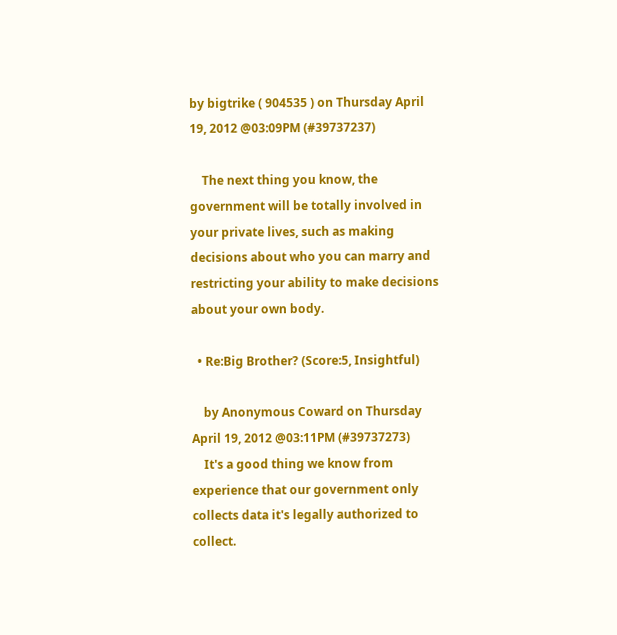by bigtrike ( 904535 ) on Thursday April 19, 2012 @03:09PM (#39737237)

    The next thing you know, the government will be totally involved in your private lives, such as making decisions about who you can marry and restricting your ability to make decisions about your own body.

  • Re:Big Brother? (Score:5, Insightful)

    by Anonymous Coward on Thursday April 19, 2012 @03:11PM (#39737273)
    It's a good thing we know from experience that our government only collects data it's legally authorized to collect.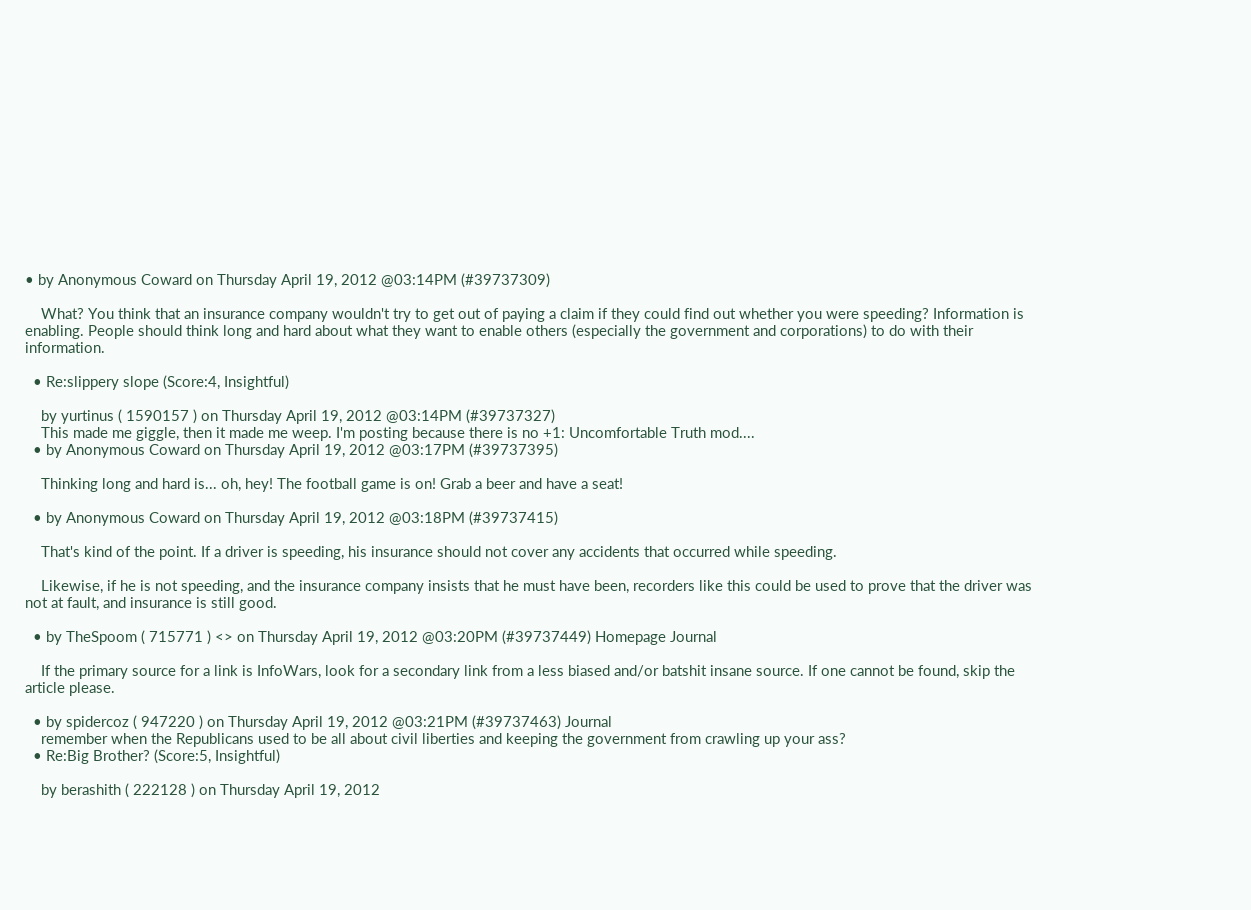• by Anonymous Coward on Thursday April 19, 2012 @03:14PM (#39737309)

    What? You think that an insurance company wouldn't try to get out of paying a claim if they could find out whether you were speeding? Information is enabling. People should think long and hard about what they want to enable others (especially the government and corporations) to do with their information.

  • Re:slippery slope (Score:4, Insightful)

    by yurtinus ( 1590157 ) on Thursday April 19, 2012 @03:14PM (#39737327)
    This made me giggle, then it made me weep. I'm posting because there is no +1: Uncomfortable Truth mod....
  • by Anonymous Coward on Thursday April 19, 2012 @03:17PM (#39737395)

    Thinking long and hard is... oh, hey! The football game is on! Grab a beer and have a seat!

  • by Anonymous Coward on Thursday April 19, 2012 @03:18PM (#39737415)

    That's kind of the point. If a driver is speeding, his insurance should not cover any accidents that occurred while speeding.

    Likewise, if he is not speeding, and the insurance company insists that he must have been, recorders like this could be used to prove that the driver was not at fault, and insurance is still good.

  • by TheSpoom ( 715771 ) <> on Thursday April 19, 2012 @03:20PM (#39737449) Homepage Journal

    If the primary source for a link is InfoWars, look for a secondary link from a less biased and/or batshit insane source. If one cannot be found, skip the article please.

  • by spidercoz ( 947220 ) on Thursday April 19, 2012 @03:21PM (#39737463) Journal
    remember when the Republicans used to be all about civil liberties and keeping the government from crawling up your ass?
  • Re:Big Brother? (Score:5, Insightful)

    by berashith ( 222128 ) on Thursday April 19, 2012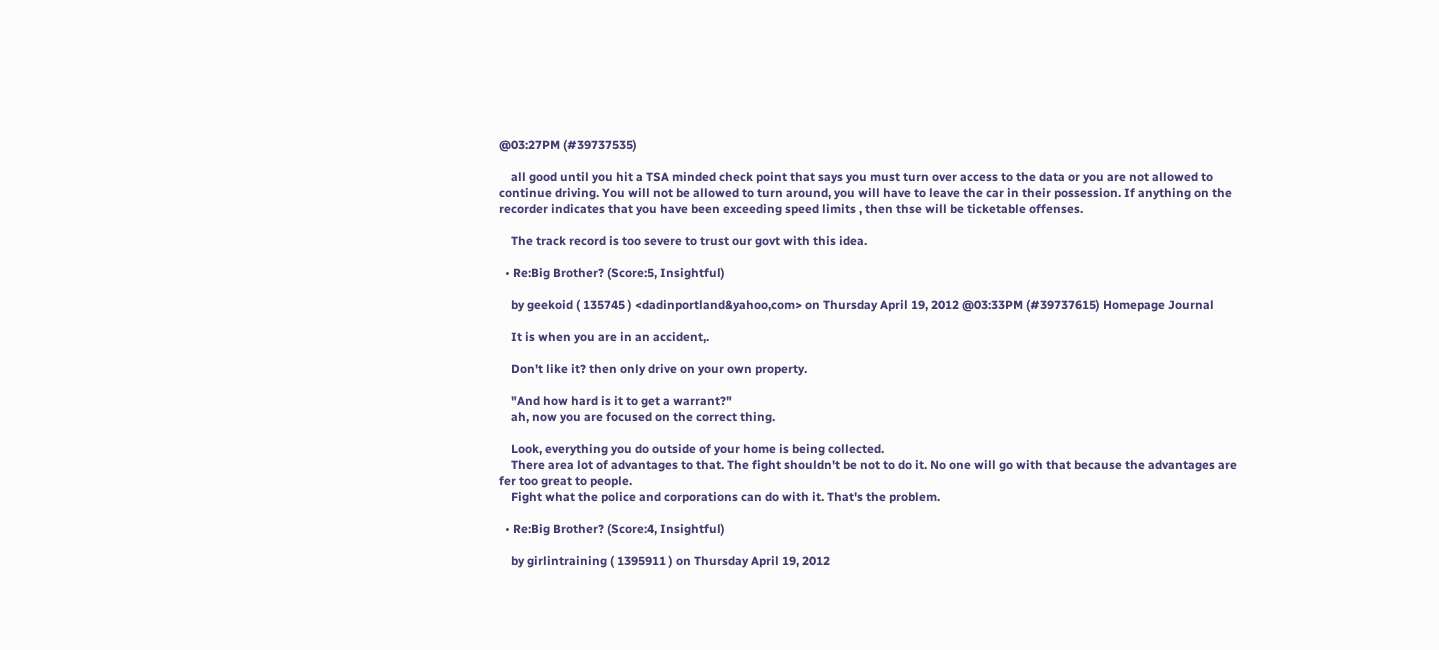@03:27PM (#39737535)

    all good until you hit a TSA minded check point that says you must turn over access to the data or you are not allowed to continue driving. You will not be allowed to turn around, you will have to leave the car in their possession. If anything on the recorder indicates that you have been exceeding speed limits , then thse will be ticketable offenses.

    The track record is too severe to trust our govt with this idea.

  • Re:Big Brother? (Score:5, Insightful)

    by geekoid ( 135745 ) <dadinportland&yahoo,com> on Thursday April 19, 2012 @03:33PM (#39737615) Homepage Journal

    It is when you are in an accident,.

    Don't like it? then only drive on your own property.

    "And how hard is it to get a warrant?"
    ah, now you are focused on the correct thing.

    Look, everything you do outside of your home is being collected.
    There area lot of advantages to that. The fight shouldn't be not to do it. No one will go with that because the advantages are fer too great to people.
    Fight what the police and corporations can do with it. That's the problem.

  • Re:Big Brother? (Score:4, Insightful)

    by girlintraining ( 1395911 ) on Thursday April 19, 2012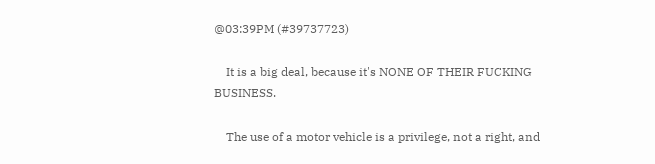@03:39PM (#39737723)

    It is a big deal, because it's NONE OF THEIR FUCKING BUSINESS.

    The use of a motor vehicle is a privilege, not a right, and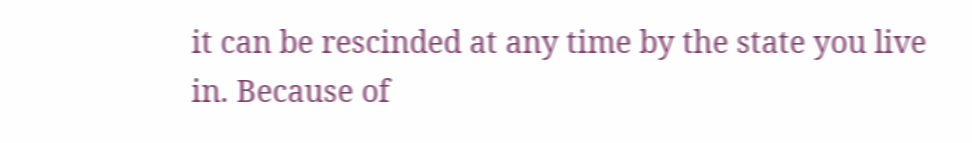it can be rescinded at any time by the state you live in. Because of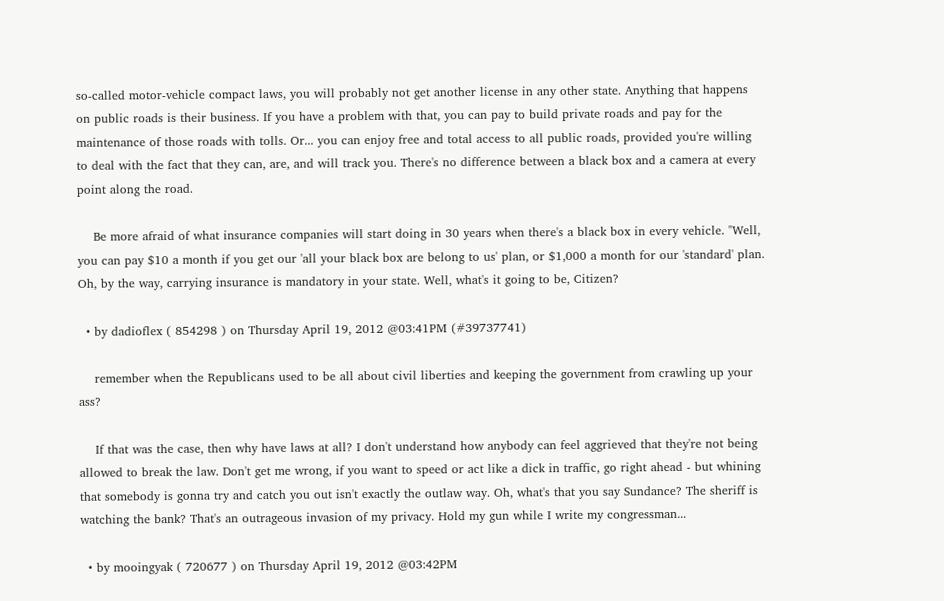so-called motor-vehicle compact laws, you will probably not get another license in any other state. Anything that happens on public roads is their business. If you have a problem with that, you can pay to build private roads and pay for the maintenance of those roads with tolls. Or... you can enjoy free and total access to all public roads, provided you're willing to deal with the fact that they can, are, and will track you. There's no difference between a black box and a camera at every point along the road.

    Be more afraid of what insurance companies will start doing in 30 years when there's a black box in every vehicle. "Well, you can pay $10 a month if you get our 'all your black box are belong to us' plan, or $1,000 a month for our 'standard' plan. Oh, by the way, carrying insurance is mandatory in your state. Well, what's it going to be, Citizen?

  • by dadioflex ( 854298 ) on Thursday April 19, 2012 @03:41PM (#39737741)

    remember when the Republicans used to be all about civil liberties and keeping the government from crawling up your ass?

    If that was the case, then why have laws at all? I don't understand how anybody can feel aggrieved that they're not being allowed to break the law. Don't get me wrong, if you want to speed or act like a dick in traffic, go right ahead - but whining that somebody is gonna try and catch you out isn't exactly the outlaw way. Oh, what's that you say Sundance? The sheriff is watching the bank? That's an outrageous invasion of my privacy. Hold my gun while I write my congressman...

  • by mooingyak ( 720677 ) on Thursday April 19, 2012 @03:42PM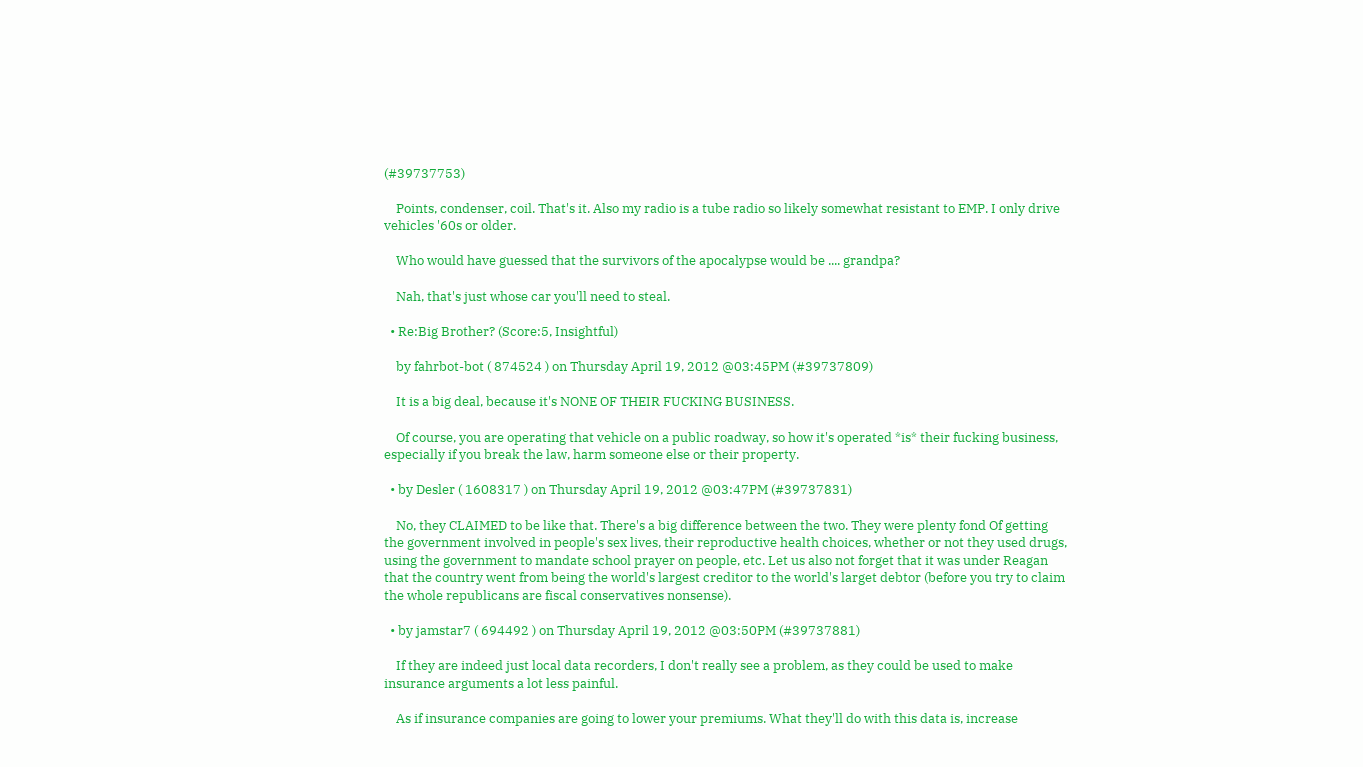(#39737753)

    Points, condenser, coil. That's it. Also my radio is a tube radio so likely somewhat resistant to EMP. I only drive vehicles '60s or older.

    Who would have guessed that the survivors of the apocalypse would be .... grandpa?

    Nah, that's just whose car you'll need to steal.

  • Re:Big Brother? (Score:5, Insightful)

    by fahrbot-bot ( 874524 ) on Thursday April 19, 2012 @03:45PM (#39737809)

    It is a big deal, because it's NONE OF THEIR FUCKING BUSINESS.

    Of course, you are operating that vehicle on a public roadway, so how it's operated *is* their fucking business, especially if you break the law, harm someone else or their property.

  • by Desler ( 1608317 ) on Thursday April 19, 2012 @03:47PM (#39737831)

    No, they CLAIMED to be like that. There's a big difference between the two. They were plenty fond Of getting the government involved in people's sex lives, their reproductive health choices, whether or not they used drugs, using the government to mandate school prayer on people, etc. Let us also not forget that it was under Reagan that the country went from being the world's largest creditor to the world's larget debtor (before you try to claim the whole republicans are fiscal conservatives nonsense).

  • by jamstar7 ( 694492 ) on Thursday April 19, 2012 @03:50PM (#39737881)

    If they are indeed just local data recorders, I don't really see a problem, as they could be used to make insurance arguments a lot less painful.

    As if insurance companies are going to lower your premiums. What they'll do with this data is, increase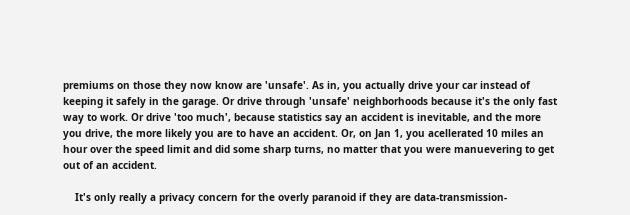premiums on those they now know are 'unsafe'. As in, you actually drive your car instead of keeping it safely in the garage. Or drive through 'unsafe' neighborhoods because it's the only fast way to work. Or drive 'too much', because statistics say an accident is inevitable, and the more you drive, the more likely you are to have an accident. Or, on Jan 1, you acellerated 10 miles an hour over the speed limit and did some sharp turns, no matter that you were manuevering to get out of an accident.

    It's only really a privacy concern for the overly paranoid if they are data-transmission-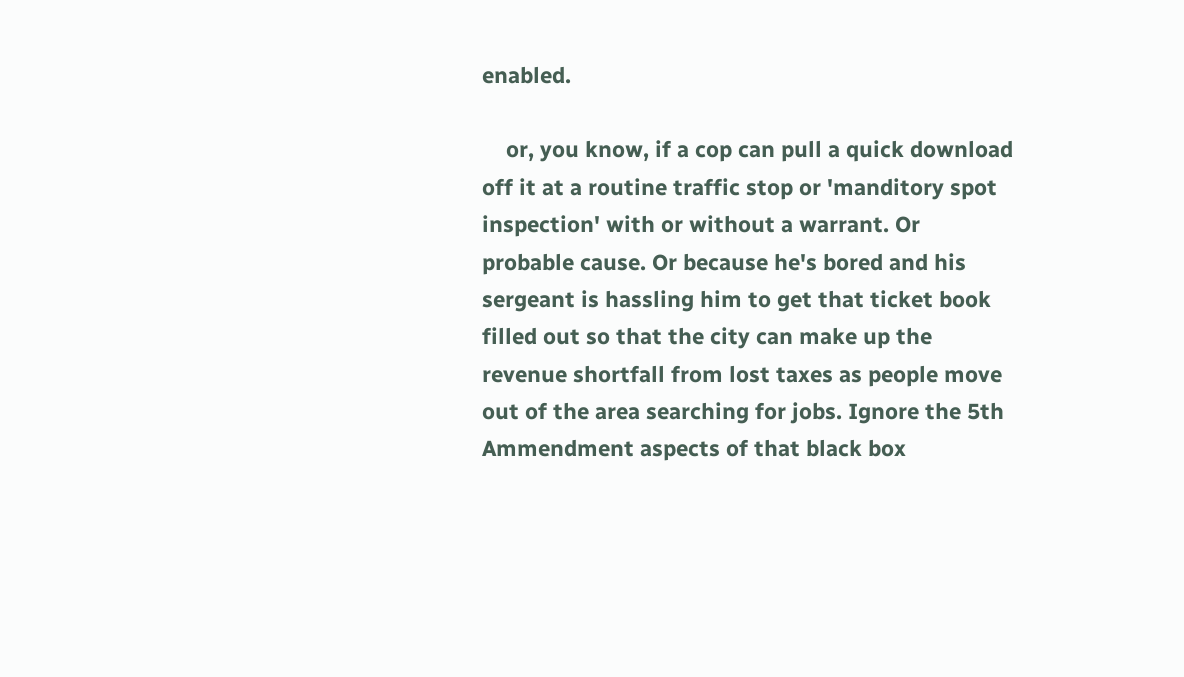enabled.

    or, you know, if a cop can pull a quick download off it at a routine traffic stop or 'manditory spot inspection' with or without a warrant. Or probable cause. Or because he's bored and his sergeant is hassling him to get that ticket book filled out so that the city can make up the revenue shortfall from lost taxes as people move out of the area searching for jobs. Ignore the 5th Ammendment aspects of that black box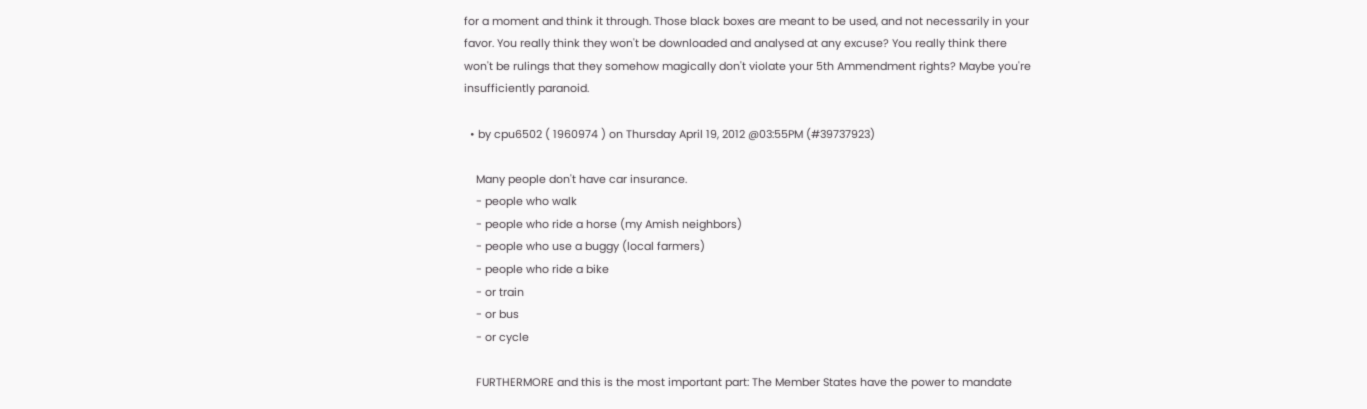for a moment and think it through. Those black boxes are meant to be used, and not necessarily in your favor. You really think they won't be downloaded and analysed at any excuse? You really think there won't be rulings that they somehow magically don't violate your 5th Ammendment rights? Maybe you're insufficiently paranoid.

  • by cpu6502 ( 1960974 ) on Thursday April 19, 2012 @03:55PM (#39737923)

    Many people don't have car insurance.
    - people who walk
    - people who ride a horse (my Amish neighbors)
    - people who use a buggy (local farmers)
    - people who ride a bike
    - or train
    - or bus
    - or cycle

    FURTHERMORE and this is the most important part: The Member States have the power to mandate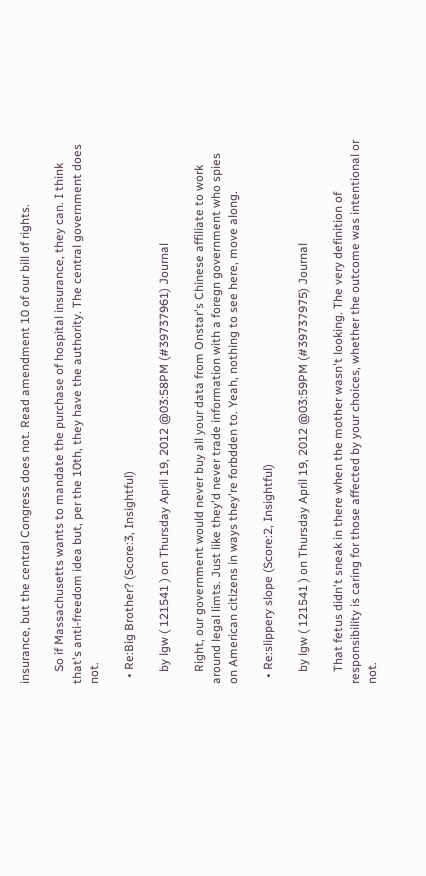insurance, but the central Congress does not. Read amendment 10 of our bill of rights.

    So if Massachusetts wants to mandate the purchase of hospital insurance, they can. I think that's anti-freedom idea but, per the 10th, they have the authority. The central government does not.

  • Re:Big Brother? (Score:3, Insightful)

    by lgw ( 121541 ) on Thursday April 19, 2012 @03:58PM (#39737961) Journal

    Right, our government would never buy all your data from Onstar's Chinese affiliate to work around legal limts. Just like they'd never trade information with a foregn government who spies on American citizens in ways they're forbdden to. Yeah, nothing to see here, move along.

  • Re:slippery slope (Score:2, Insightful)

    by lgw ( 121541 ) on Thursday April 19, 2012 @03:59PM (#39737975) Journal

    That fetus didn't sneak in there when the mother wasn't looking. The very definition of responsibility is caring for those affected by your choices, whether the outcome was intentional or not.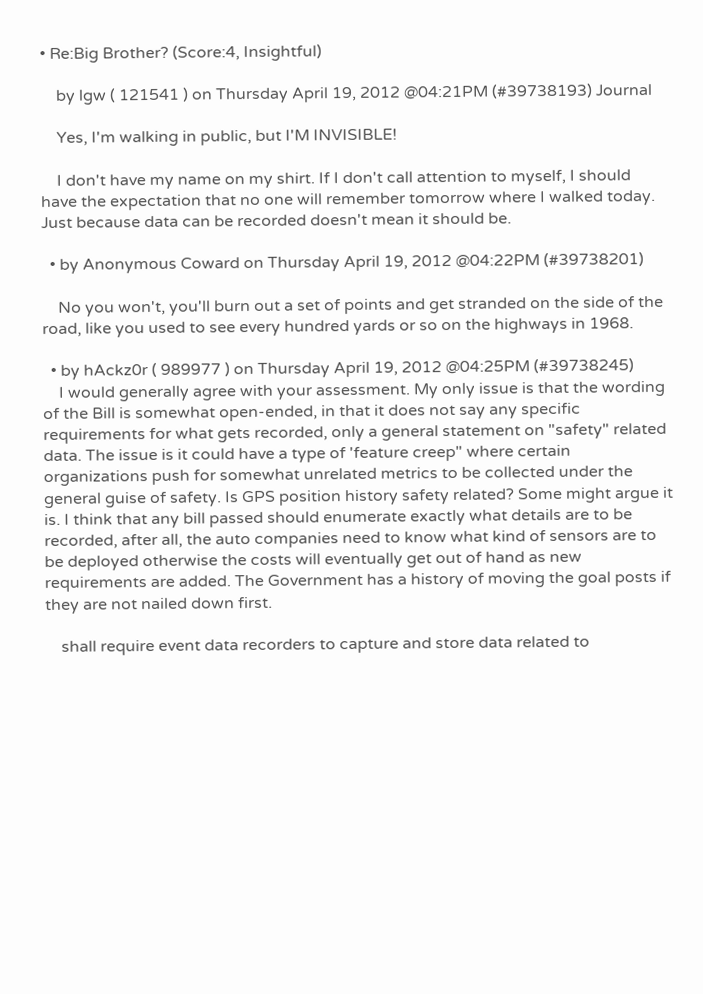• Re:Big Brother? (Score:4, Insightful)

    by lgw ( 121541 ) on Thursday April 19, 2012 @04:21PM (#39738193) Journal

    Yes, I'm walking in public, but I'M INVISIBLE!

    I don't have my name on my shirt. If I don't call attention to myself, I should have the expectation that no one will remember tomorrow where I walked today. Just because data can be recorded doesn't mean it should be.

  • by Anonymous Coward on Thursday April 19, 2012 @04:22PM (#39738201)

    No you won't, you'll burn out a set of points and get stranded on the side of the road, like you used to see every hundred yards or so on the highways in 1968.

  • by hAckz0r ( 989977 ) on Thursday April 19, 2012 @04:25PM (#39738245)
    I would generally agree with your assessment. My only issue is that the wording of the Bill is somewhat open-ended, in that it does not say any specific requirements for what gets recorded, only a general statement on "safety" related data. The issue is it could have a type of 'feature creep" where certain organizations push for somewhat unrelated metrics to be collected under the general guise of safety. Is GPS position history safety related? Some might argue it is. I think that any bill passed should enumerate exactly what details are to be recorded, after all, the auto companies need to know what kind of sensors are to be deployed otherwise the costs will eventually get out of hand as new requirements are added. The Government has a history of moving the goal posts if they are not nailed down first.

    shall require event data recorders to capture and store data related to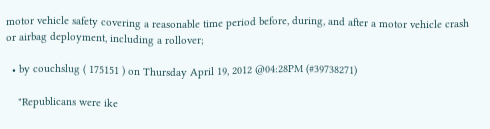motor vehicle safety covering a reasonable time period before, during, and after a motor vehicle crash or airbag deployment, including a rollover;

  • by couchslug ( 175151 ) on Thursday April 19, 2012 @04:28PM (#39738271)

    "Republicans were ike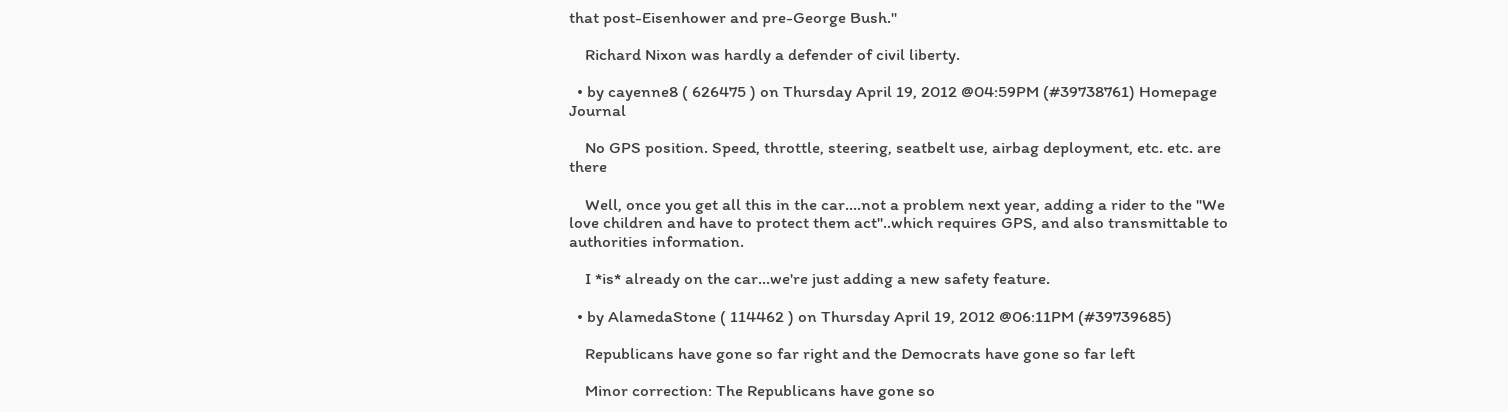that post-Eisenhower and pre-George Bush."

    Richard Nixon was hardly a defender of civil liberty.

  • by cayenne8 ( 626475 ) on Thursday April 19, 2012 @04:59PM (#39738761) Homepage Journal

    No GPS position. Speed, throttle, steering, seatbelt use, airbag deployment, etc. etc. are there

    Well, once you get all this in the car....not a problem next year, adding a rider to the "We love children and have to protect them act"..which requires GPS, and also transmittable to authorities information.

    I *is* already on the car...we're just adding a new safety feature.

  • by AlamedaStone ( 114462 ) on Thursday April 19, 2012 @06:11PM (#39739685)

    Republicans have gone so far right and the Democrats have gone so far left

    Minor correction: The Republicans have gone so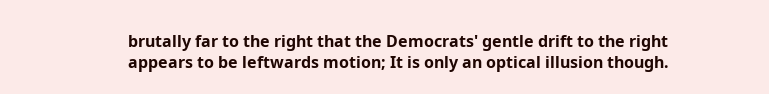brutally far to the right that the Democrats' gentle drift to the right appears to be leftwards motion; It is only an optical illusion though.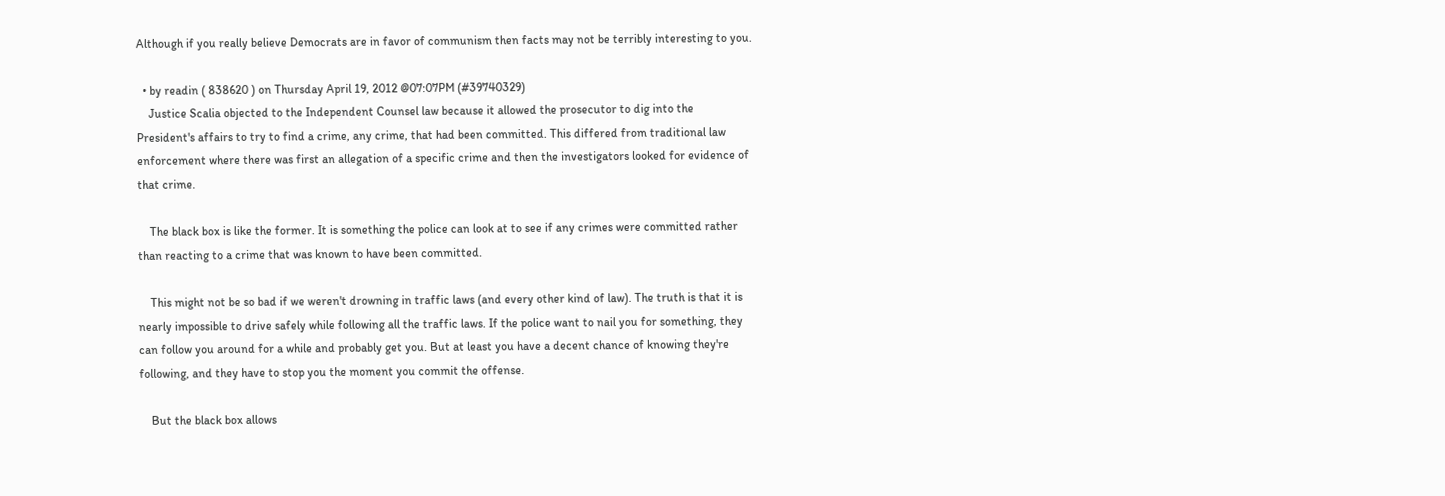Although if you really believe Democrats are in favor of communism then facts may not be terribly interesting to you.

  • by readin ( 838620 ) on Thursday April 19, 2012 @07:07PM (#39740329)
    Justice Scalia objected to the Independent Counsel law because it allowed the prosecutor to dig into the President's affairs to try to find a crime, any crime, that had been committed. This differed from traditional law enforcement where there was first an allegation of a specific crime and then the investigators looked for evidence of that crime.

    The black box is like the former. It is something the police can look at to see if any crimes were committed rather than reacting to a crime that was known to have been committed.

    This might not be so bad if we weren't drowning in traffic laws (and every other kind of law). The truth is that it is nearly impossible to drive safely while following all the traffic laws. If the police want to nail you for something, they can follow you around for a while and probably get you. But at least you have a decent chance of knowing they're following, and they have to stop you the moment you commit the offense.

    But the black box allows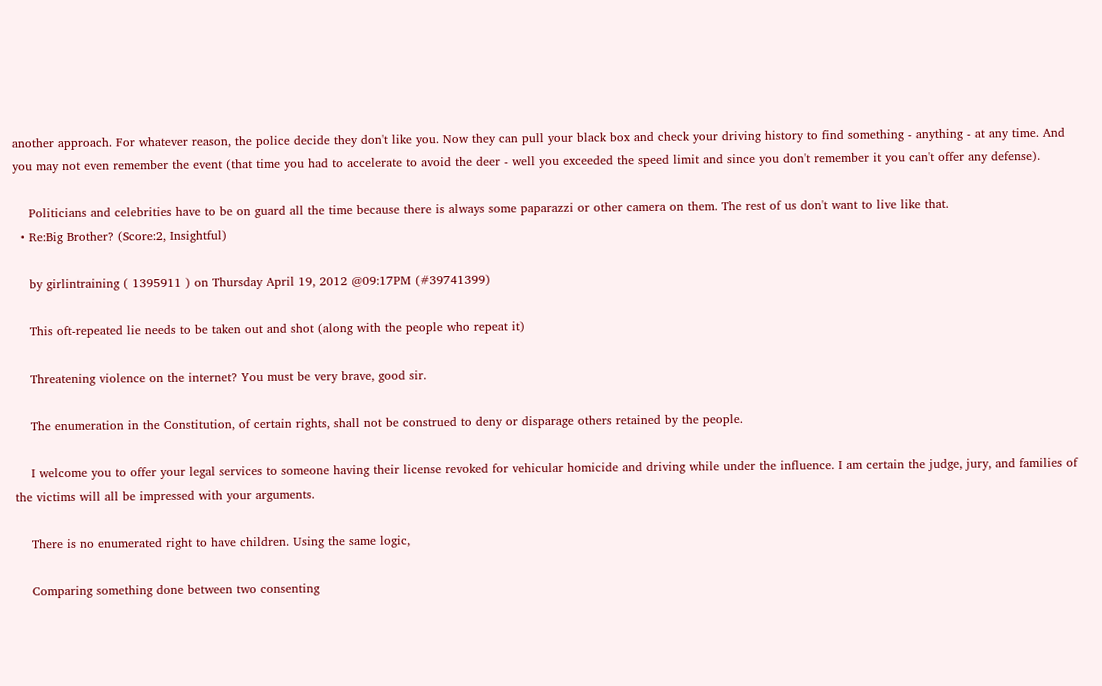another approach. For whatever reason, the police decide they don't like you. Now they can pull your black box and check your driving history to find something - anything - at any time. And you may not even remember the event (that time you had to accelerate to avoid the deer - well you exceeded the speed limit and since you don't remember it you can't offer any defense).

    Politicians and celebrities have to be on guard all the time because there is always some paparazzi or other camera on them. The rest of us don't want to live like that.
  • Re:Big Brother? (Score:2, Insightful)

    by girlintraining ( 1395911 ) on Thursday April 19, 2012 @09:17PM (#39741399)

    This oft-repeated lie needs to be taken out and shot (along with the people who repeat it)

    Threatening violence on the internet? You must be very brave, good sir.

    The enumeration in the Constitution, of certain rights, shall not be construed to deny or disparage others retained by the people.

    I welcome you to offer your legal services to someone having their license revoked for vehicular homicide and driving while under the influence. I am certain the judge, jury, and families of the victims will all be impressed with your arguments.

    There is no enumerated right to have children. Using the same logic,

    Comparing something done between two consenting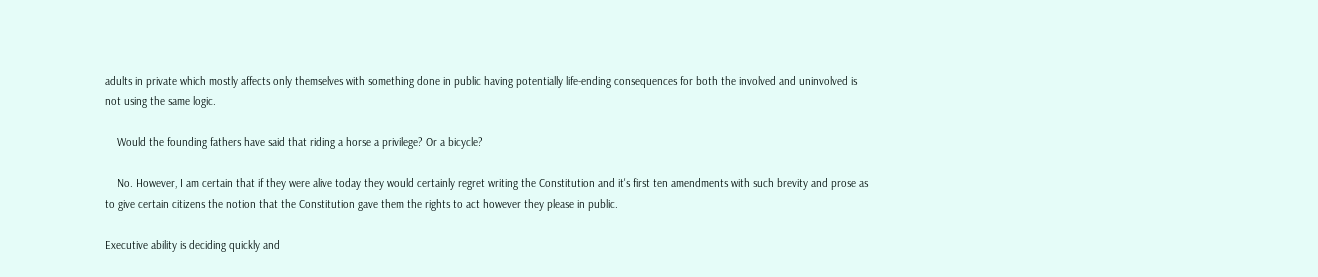adults in private which mostly affects only themselves with something done in public having potentially life-ending consequences for both the involved and uninvolved is not using the same logic.

    Would the founding fathers have said that riding a horse a privilege? Or a bicycle?

    No. However, I am certain that if they were alive today they would certainly regret writing the Constitution and it's first ten amendments with such brevity and prose as to give certain citizens the notion that the Constitution gave them the rights to act however they please in public.

Executive ability is deciding quickly and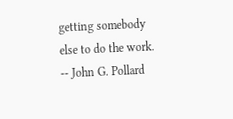getting somebody else to do the work. -- John G. Pollard